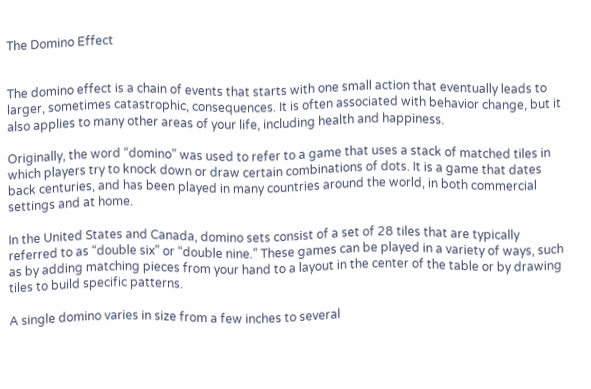The Domino Effect


The domino effect is a chain of events that starts with one small action that eventually leads to larger, sometimes catastrophic, consequences. It is often associated with behavior change, but it also applies to many other areas of your life, including health and happiness.

Originally, the word “domino” was used to refer to a game that uses a stack of matched tiles in which players try to knock down or draw certain combinations of dots. It is a game that dates back centuries, and has been played in many countries around the world, in both commercial settings and at home.

In the United States and Canada, domino sets consist of a set of 28 tiles that are typically referred to as “double six” or “double nine.” These games can be played in a variety of ways, such as by adding matching pieces from your hand to a layout in the center of the table or by drawing tiles to build specific patterns.

A single domino varies in size from a few inches to several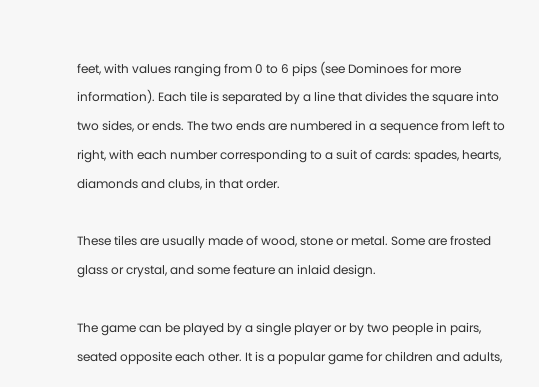feet, with values ranging from 0 to 6 pips (see Dominoes for more information). Each tile is separated by a line that divides the square into two sides, or ends. The two ends are numbered in a sequence from left to right, with each number corresponding to a suit of cards: spades, hearts, diamonds and clubs, in that order.

These tiles are usually made of wood, stone or metal. Some are frosted glass or crystal, and some feature an inlaid design.

The game can be played by a single player or by two people in pairs, seated opposite each other. It is a popular game for children and adults,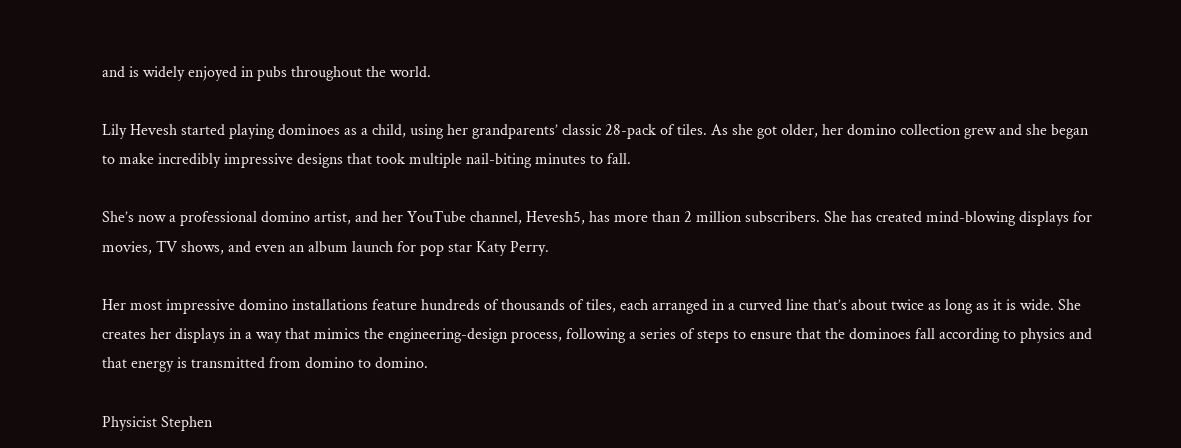and is widely enjoyed in pubs throughout the world.

Lily Hevesh started playing dominoes as a child, using her grandparents’ classic 28-pack of tiles. As she got older, her domino collection grew and she began to make incredibly impressive designs that took multiple nail-biting minutes to fall.

She’s now a professional domino artist, and her YouTube channel, Hevesh5, has more than 2 million subscribers. She has created mind-blowing displays for movies, TV shows, and even an album launch for pop star Katy Perry.

Her most impressive domino installations feature hundreds of thousands of tiles, each arranged in a curved line that’s about twice as long as it is wide. She creates her displays in a way that mimics the engineering-design process, following a series of steps to ensure that the dominoes fall according to physics and that energy is transmitted from domino to domino.

Physicist Stephen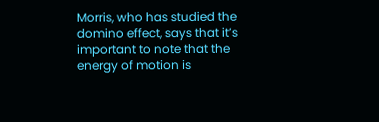Morris, who has studied the domino effect, says that it’s important to note that the energy of motion is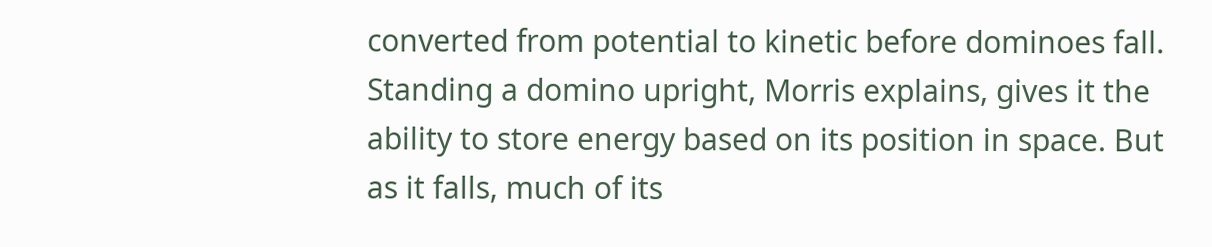converted from potential to kinetic before dominoes fall. Standing a domino upright, Morris explains, gives it the ability to store energy based on its position in space. But as it falls, much of its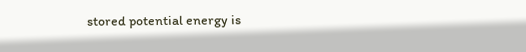stored potential energy is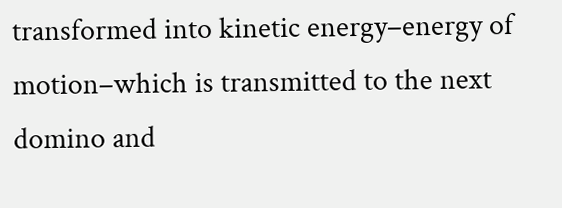transformed into kinetic energy–energy of motion–which is transmitted to the next domino and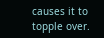causes it to topple over.